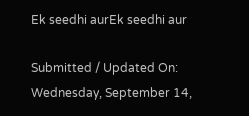Ek seedhi aurEk seedhi aur

Submitted / Updated On: Wednesday, September 14,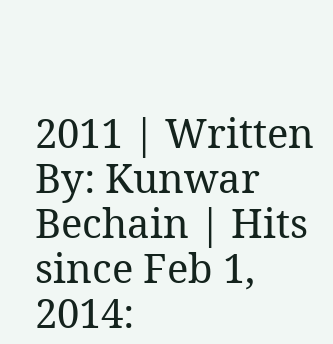2011 | Written By: Kunwar Bechain | Hits since Feb 1, 2014: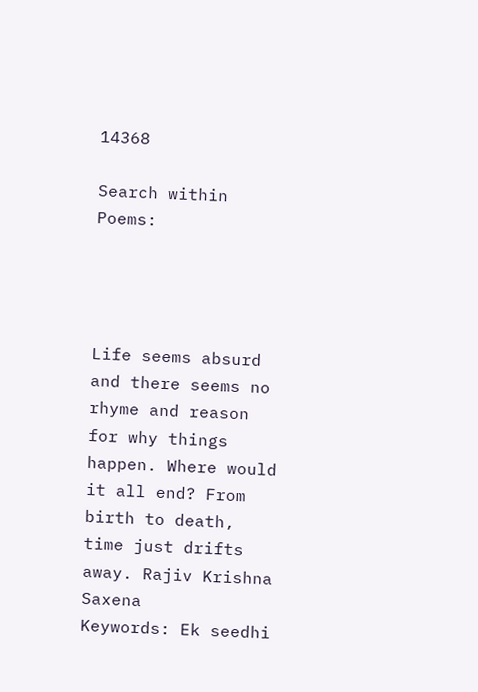14368

Search within Poems:




Life seems absurd and there seems no rhyme and reason for why things happen. Where would it all end? From birth to death, time just drifts away. Rajiv Krishna Saxena
Keywords: Ek seedhi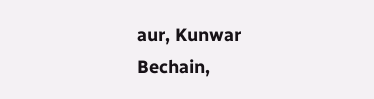aur, Kunwar Bechain,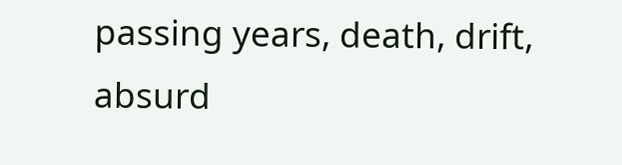passing years, death, drift, absurd